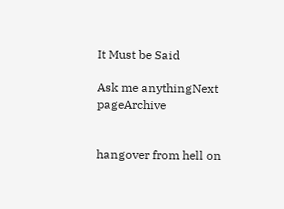It Must be Said

Ask me anythingNext pageArchive


hangover from hell on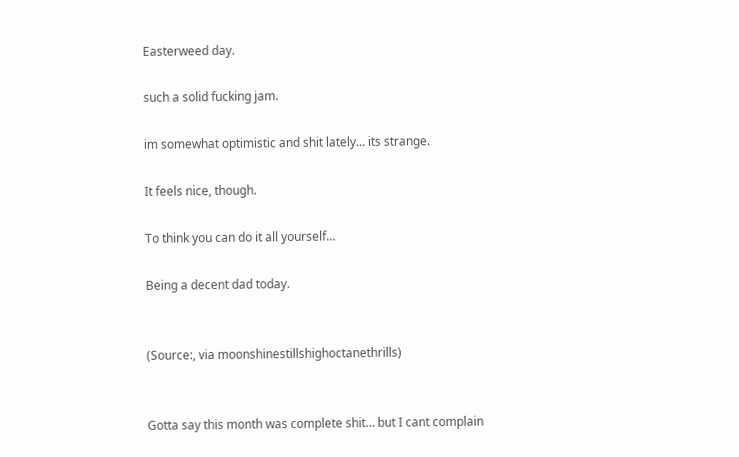Easterweed day.

such a solid fucking jam.

im somewhat optimistic and shit lately… its strange.

It feels nice, though.

To think you can do it all yourself…

Being a decent dad today.


(Source:, via moonshinestillshighoctanethrills)


Gotta say this month was complete shit… but I cant complain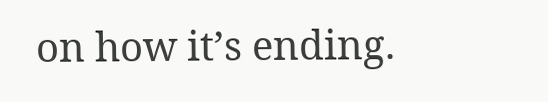on how it’s ending.